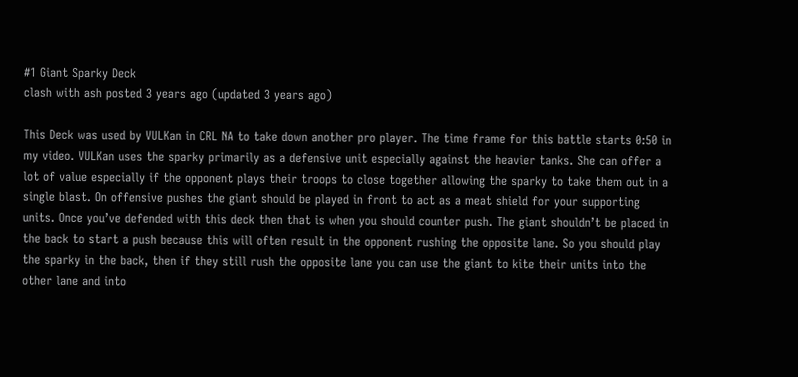#1 Giant Sparky Deck
clash with ash posted 3 years ago (updated 3 years ago)

This Deck was used by VULKan in CRL NA to take down another pro player. The time frame for this battle starts 0:50 in my video. VULKan uses the sparky primarily as a defensive unit especially against the heavier tanks. She can offer a lot of value especially if the opponent plays their troops to close together allowing the sparky to take them out in a single blast. On offensive pushes the giant should be played in front to act as a meat shield for your supporting units. Once you’ve defended with this deck then that is when you should counter push. The giant shouldn’t be placed in the back to start a push because this will often result in the opponent rushing the opposite lane. So you should play the sparky in the back, then if they still rush the opposite lane you can use the giant to kite their units into the other lane and into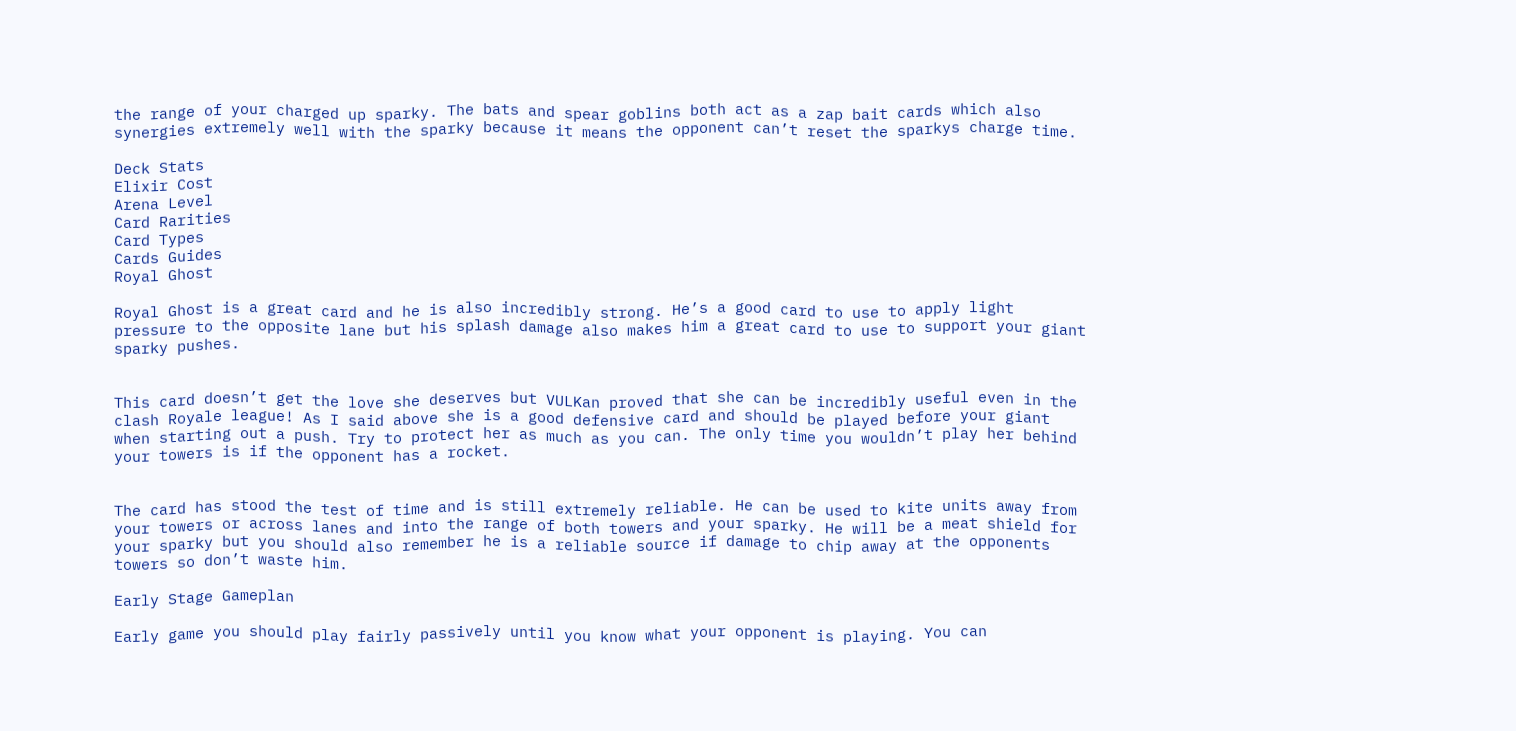the range of your charged up sparky. The bats and spear goblins both act as a zap bait cards which also synergies extremely well with the sparky because it means the opponent can’t reset the sparkys charge time.

Deck Stats
Elixir Cost
Arena Level
Card Rarities
Card Types
Cards Guides
Royal Ghost

Royal Ghost is a great card and he is also incredibly strong. He’s a good card to use to apply light pressure to the opposite lane but his splash damage also makes him a great card to use to support your giant sparky pushes.


This card doesn’t get the love she deserves but VULKan proved that she can be incredibly useful even in the clash Royale league! As I said above she is a good defensive card and should be played before your giant when starting out a push. Try to protect her as much as you can. The only time you wouldn’t play her behind your towers is if the opponent has a rocket.


The card has stood the test of time and is still extremely reliable. He can be used to kite units away from your towers or across lanes and into the range of both towers and your sparky. He will be a meat shield for your sparky but you should also remember he is a reliable source if damage to chip away at the opponents towers so don’t waste him.

Early Stage Gameplan

Early game you should play fairly passively until you know what your opponent is playing. You can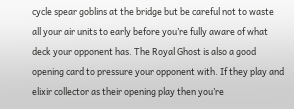cycle spear goblins at the bridge but be careful not to waste all your air units to early before you’re fully aware of what deck your opponent has. The Royal Ghost is also a good opening card to pressure your opponent with. If they play and elixir collector as their opening play then you’re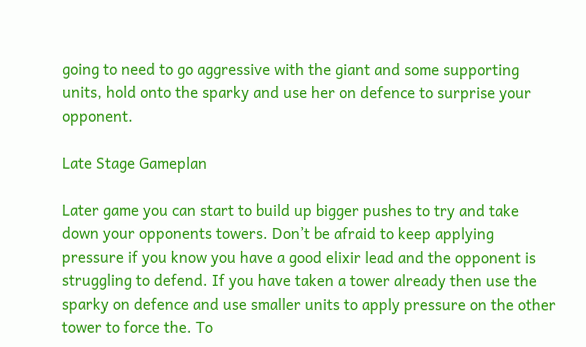going to need to go aggressive with the giant and some supporting units, hold onto the sparky and use her on defence to surprise your opponent.

Late Stage Gameplan

Later game you can start to build up bigger pushes to try and take down your opponents towers. Don’t be afraid to keep applying pressure if you know you have a good elixir lead and the opponent is struggling to defend. If you have taken a tower already then use the sparky on defence and use smaller units to apply pressure on the other tower to force the. To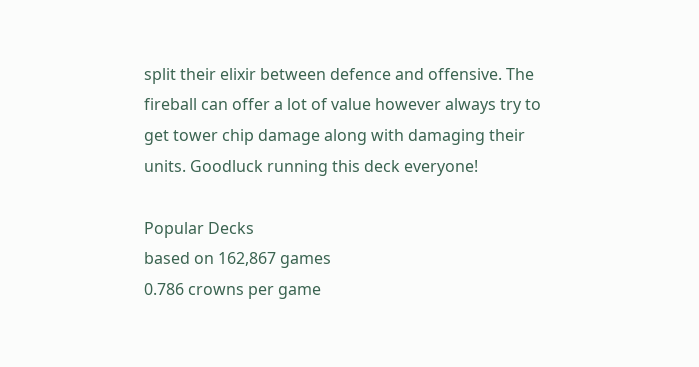split their elixir between defence and offensive. The fireball can offer a lot of value however always try to get tower chip damage along with damaging their units. Goodluck running this deck everyone!

Popular Decks
based on 162,867 games
0.786 crowns per game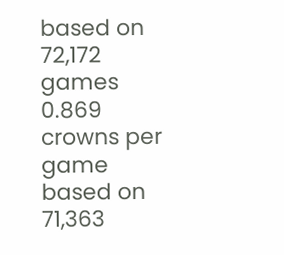based on 72,172 games
0.869 crowns per game
based on 71,363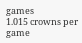games
1.015 crowns per game